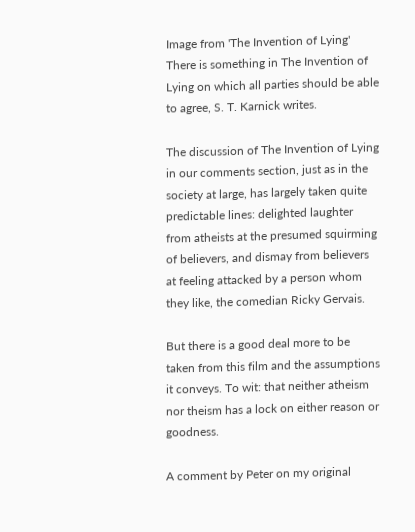Image from 'The Invention of Lying'
There is something in The Invention of Lying on which all parties should be able to agree, S. T. Karnick writes.

The discussion of The Invention of Lying in our comments section, just as in the society at large, has largely taken quite predictable lines: delighted laughter from atheists at the presumed squirming of believers, and dismay from believers at feeling attacked by a person whom they like, the comedian Ricky Gervais.

But there is a good deal more to be taken from this film and the assumptions it conveys. To wit: that neither atheism nor theism has a lock on either reason or goodness.

A comment by Peter on my original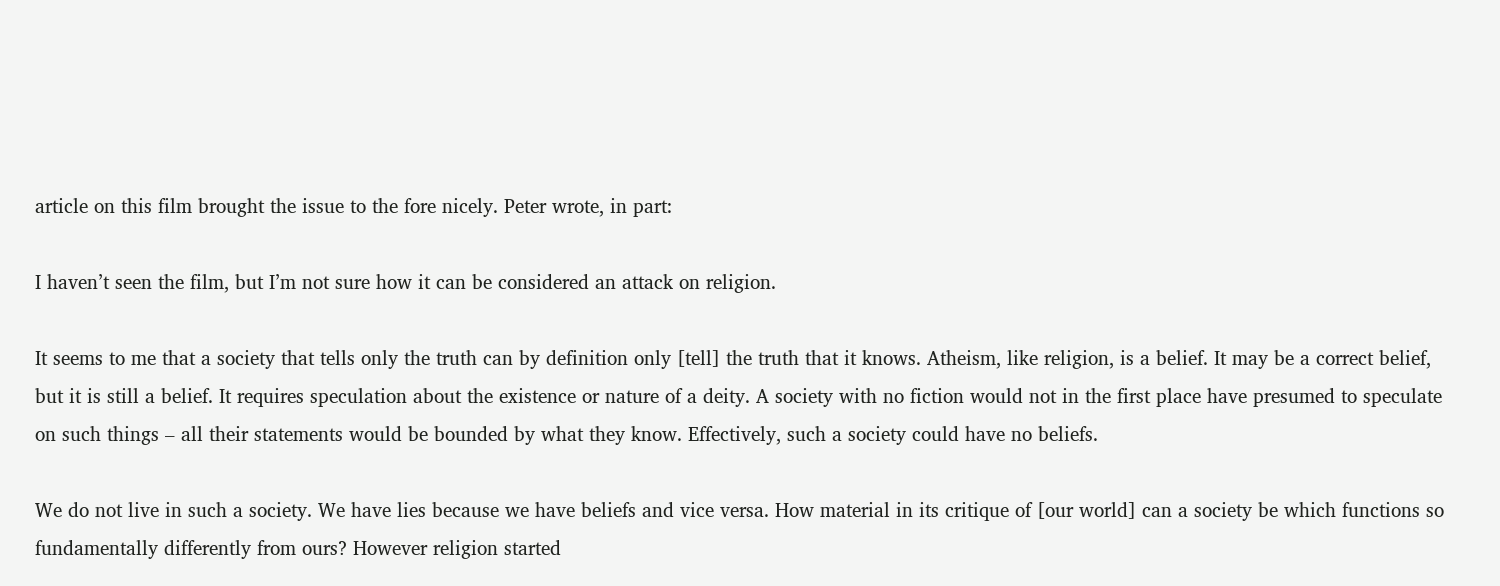article on this film brought the issue to the fore nicely. Peter wrote, in part:

I haven’t seen the film, but I’m not sure how it can be considered an attack on religion.

It seems to me that a society that tells only the truth can by definition only [tell] the truth that it knows. Atheism, like religion, is a belief. It may be a correct belief, but it is still a belief. It requires speculation about the existence or nature of a deity. A society with no fiction would not in the first place have presumed to speculate on such things – all their statements would be bounded by what they know. Effectively, such a society could have no beliefs.

We do not live in such a society. We have lies because we have beliefs and vice versa. How material in its critique of [our world] can a society be which functions so fundamentally differently from ours? However religion started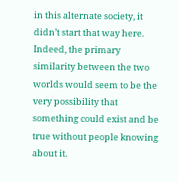in this alternate society, it didn’t start that way here. Indeed, the primary similarity between the two worlds would seem to be the very possibility that something could exist and be true without people knowing about it.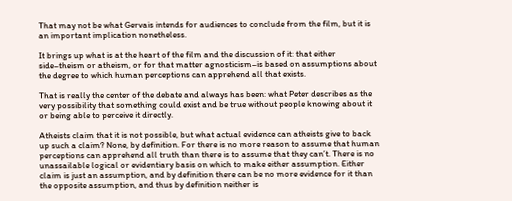That may not be what Gervais intends for audiences to conclude from the film, but it is an important implication nonetheless.

It brings up what is at the heart of the film and the discussion of it: that either side–theism or atheism, or for that matter agnosticism–is based on assumptions about the degree to which human perceptions can apprehend all that exists.

That is really the center of the debate and always has been: what Peter describes as the very possibility that something could exist and be true without people knowing about it or being able to perceive it directly.

Atheists claim that it is not possible, but what actual evidence can atheists give to back up such a claim? None, by definition. For there is no more reason to assume that human perceptions can apprehend all truth than there is to assume that they can’t. There is no unassailable logical or evidentiary basis on which to make either assumption. Either claim is just an assumption, and by definition there can be no more evidence for it than the opposite assumption, and thus by definition neither is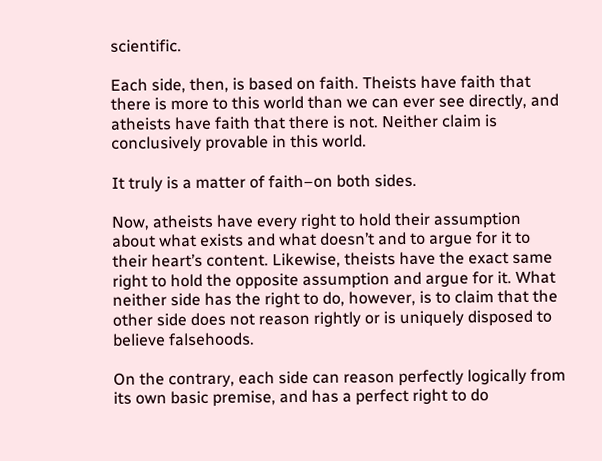scientific.

Each side, then, is based on faith. Theists have faith that there is more to this world than we can ever see directly, and atheists have faith that there is not. Neither claim is conclusively provable in this world.

It truly is a matter of faith–on both sides.

Now, atheists have every right to hold their assumption about what exists and what doesn’t and to argue for it to their heart’s content. Likewise, theists have the exact same right to hold the opposite assumption and argue for it. What neither side has the right to do, however, is to claim that the other side does not reason rightly or is uniquely disposed to believe falsehoods.

On the contrary, each side can reason perfectly logically from its own basic premise, and has a perfect right to do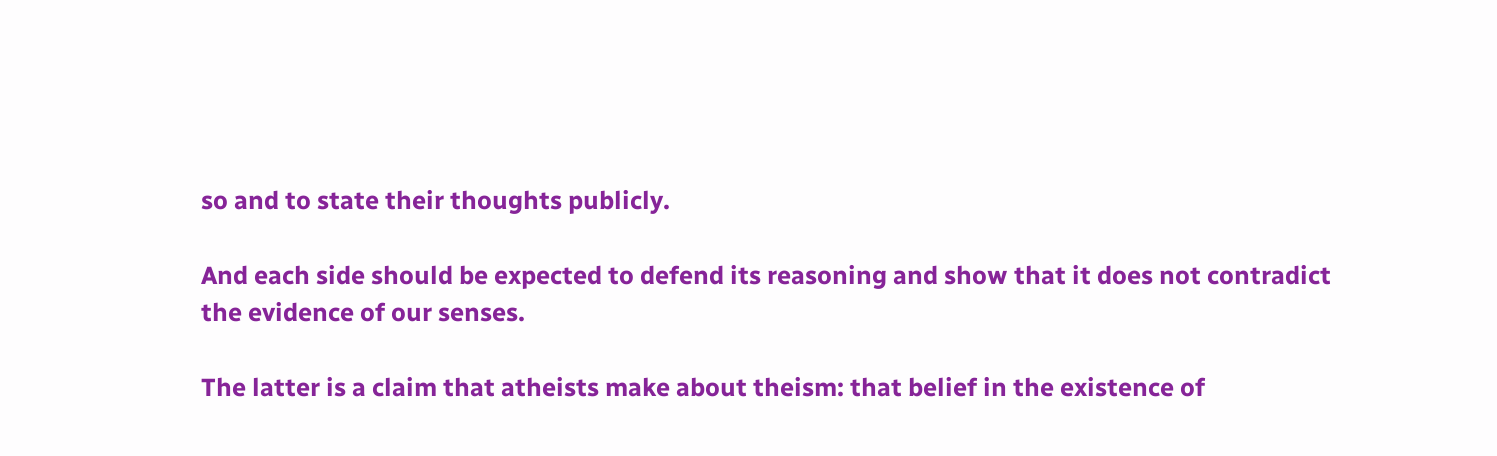so and to state their thoughts publicly.

And each side should be expected to defend its reasoning and show that it does not contradict the evidence of our senses.

The latter is a claim that atheists make about theism: that belief in the existence of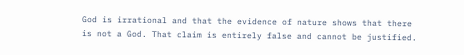God is irrational and that the evidence of nature shows that there is not a God. That claim is entirely false and cannot be justified.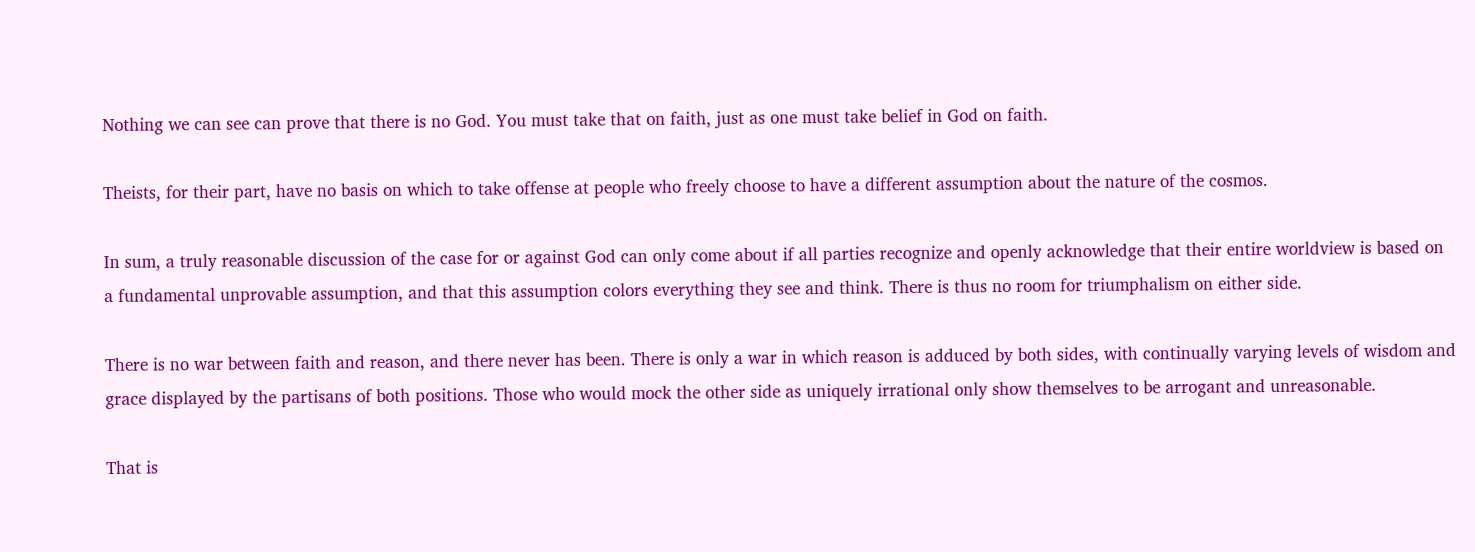Nothing we can see can prove that there is no God. You must take that on faith, just as one must take belief in God on faith.

Theists, for their part, have no basis on which to take offense at people who freely choose to have a different assumption about the nature of the cosmos.

In sum, a truly reasonable discussion of the case for or against God can only come about if all parties recognize and openly acknowledge that their entire worldview is based on a fundamental unprovable assumption, and that this assumption colors everything they see and think. There is thus no room for triumphalism on either side.

There is no war between faith and reason, and there never has been. There is only a war in which reason is adduced by both sides, with continually varying levels of wisdom and grace displayed by the partisans of both positions. Those who would mock the other side as uniquely irrational only show themselves to be arrogant and unreasonable.

That is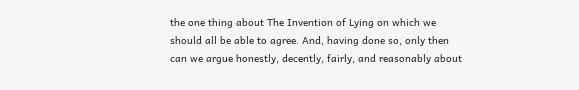the one thing about The Invention of Lying on which we should all be able to agree. And, having done so, only then can we argue honestly, decently, fairly, and reasonably about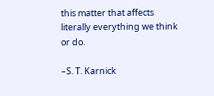this matter that affects literally everything we think or do.

–S. T. Karnick